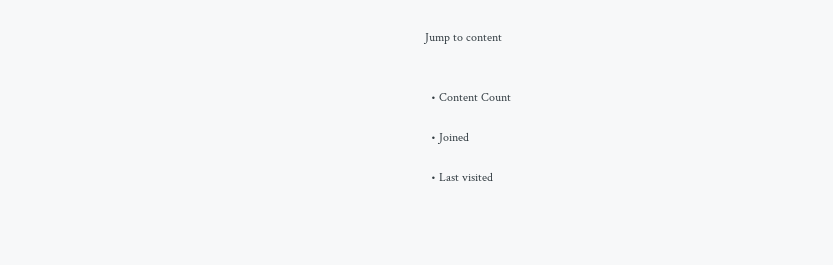Jump to content


  • Content Count

  • Joined

  • Last visited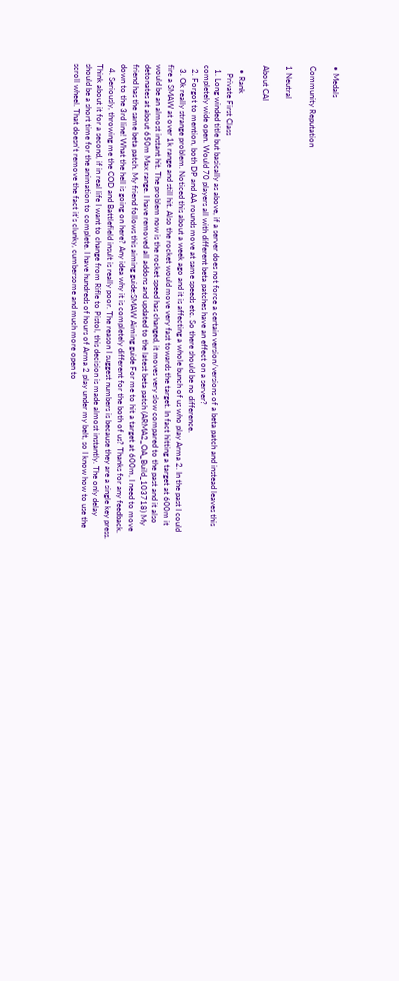• Medals

Community Reputation

1 Neutral

About CAI

  • Rank
    Private First Class
  1. Long winded title but basically as above, if a server does not force a certain version/versions of a beta patch and instead leaves this completely wide open. Would 70 players all with different beta patches have an effect on a server?
  2. Forgot to mention, both DP and AA rounds move at same speeds etc. So there should be no difference.
  3. Ok really strange problem. Noticed this about a week ago and it is affecting a whole bunch of us who play Arma 2. In the past I could fire a SMAW at over 1k range and still hit. Also the rocket would move very fast towards the target. In fact hitting a target at 600m it would be an almost instant hit. The problem now is the rocket speed has changed, it moves very slow compared to the past and it also detonates at about 650m Max range. I have removed all addons and updated to the latest beta patch (ARMA2_OA_Build_103718) My friend has the same beta patch. My friend follows this aiming guide:SMAW Aiming guide For me to hit a target at 600m, I need to move down to the 3rd line! What the hell is going on here? Any idea why it is completely different for the both of us? Thanks for any feedback.
  4. Seriously, throwing me the COD and Battlefield insult is really poor. The reason I suggest numbers is because they are a single key press. Think about it for a second, if in real life I want to change from Rifle to Pistol, this decision is made almost instantly. The only delay should be a short time for the animation to complete. I have hundreds of hours of Arma 2 play under my belt, so I know how to use the scroll wheel. That doesn't remove the fact it's clunky, cumbersome and much more open to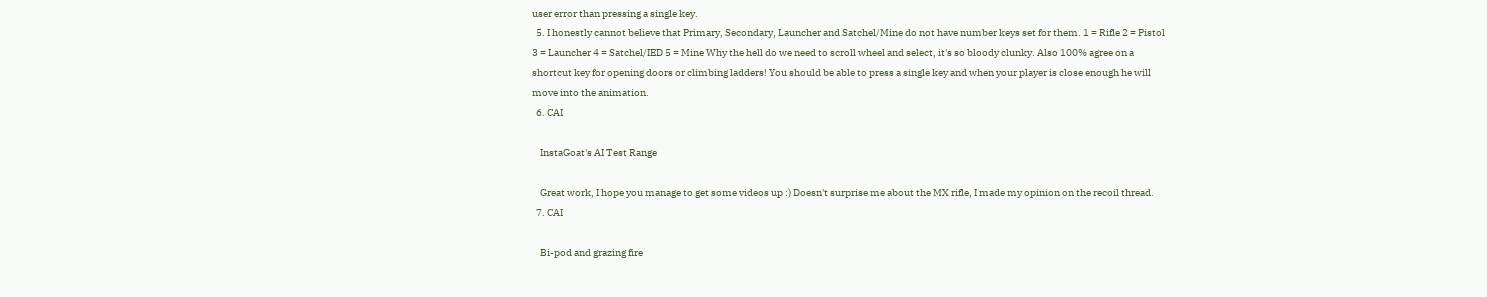user error than pressing a single key.
  5. I honestly cannot believe that Primary, Secondary, Launcher and Satchel/Mine do not have number keys set for them. 1 = Rifle 2 = Pistol 3 = Launcher 4 = Satchel/IED 5 = Mine Why the hell do we need to scroll wheel and select, it's so bloody clunky. Also 100% agree on a shortcut key for opening doors or climbing ladders! You should be able to press a single key and when your player is close enough he will move into the animation.
  6. CAI

    InstaGoat's AI Test Range

    Great work, I hope you manage to get some videos up :) Doesn't surprise me about the MX rifle, I made my opinion on the recoil thread.
  7. CAI

    Bi-pod and grazing fire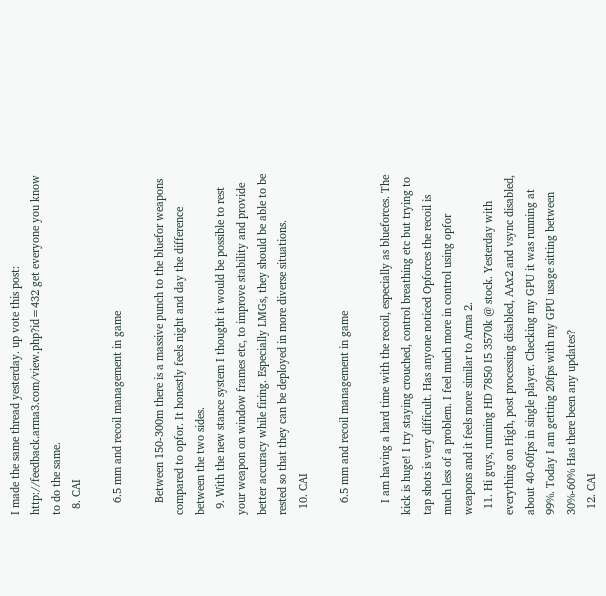I made the same thread yesterday. up vote this post: http://feedback.arma3.com/view.php?id=432 get everyone you know to do the same.
  8. CAI

    6.5 mm and recoil management in game

    Between 150-300m there is a massive punch to the bluefor weapons compared to opfor. It honestly feels night and day the difference between the two sides.
  9. With the new stance system I thought it would be possible to rest your weapon on window frames etc, to improve stability and provide better accuracy while firing. Especially LMGs, they should be able to be rested so that they can be deployed in more diverse situations.
  10. CAI

    6.5 mm and recoil management in game

    I am having a hard time with the recoil, especially as blueforces. The kick is huge! I try staying crouched, control breathing etc but trying to tap shots is very difficult. Has anyone noticed Opforces the recoil is much less of a problem. I feel much more in control using opfor weapons and it feels more similar to Arma 2.
  11. Hi guys, running HD 7850 I5 3570k @ stock. Yesterday with everything on High, post processing disabled, AAx2 and vsync disabled, about 40-60fps in single player. Checking my GPU it was running at 99%. Today I am getting 20fps with my GPU usage sitting between 30%-60% Has there been any updates?
  12. CAI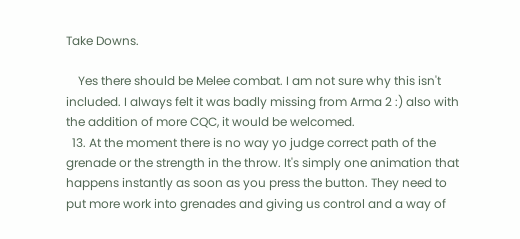Take Downs.

    Yes there should be Melee combat. I am not sure why this isn't included. I always felt it was badly missing from Arma 2 :) also with the addition of more CQC, it would be welcomed.
  13. At the moment there is no way yo judge correct path of the grenade or the strength in the throw. It's simply one animation that happens instantly as soon as you press the button. They need to put more work into grenades and giving us control and a way of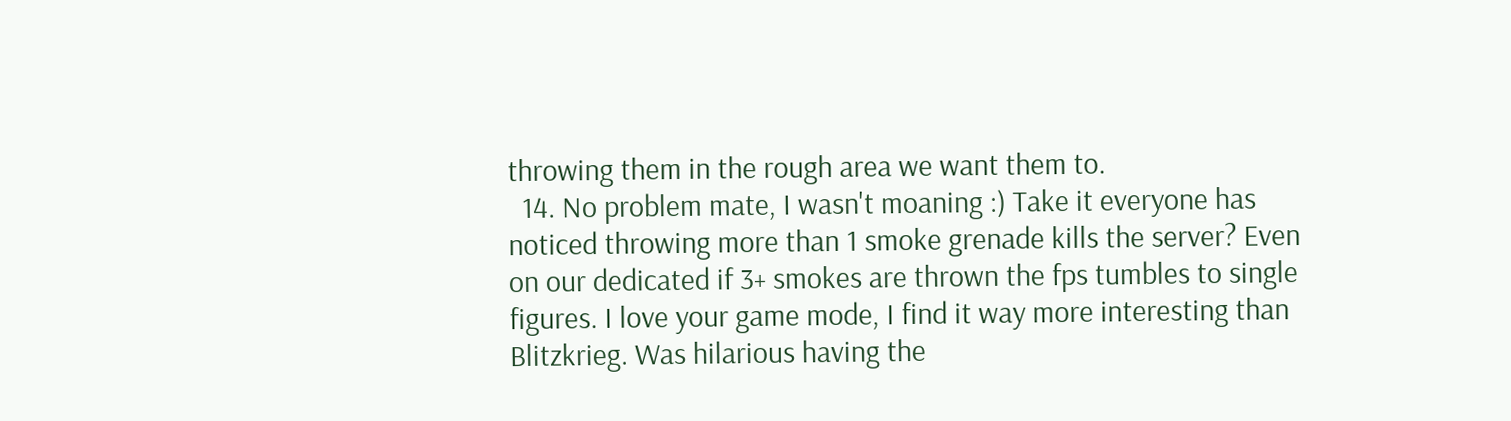throwing them in the rough area we want them to.
  14. No problem mate, I wasn't moaning :) Take it everyone has noticed throwing more than 1 smoke grenade kills the server? Even on our dedicated if 3+ smokes are thrown the fps tumbles to single figures. I love your game mode, I find it way more interesting than Blitzkrieg. Was hilarious having the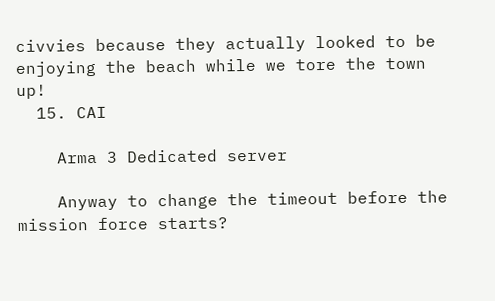civvies because they actually looked to be enjoying the beach while we tore the town up!
  15. CAI

    Arma 3 Dedicated server

    Anyway to change the timeout before the mission force starts?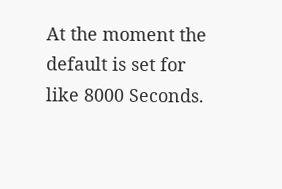At the moment the default is set for like 8000 Seconds.